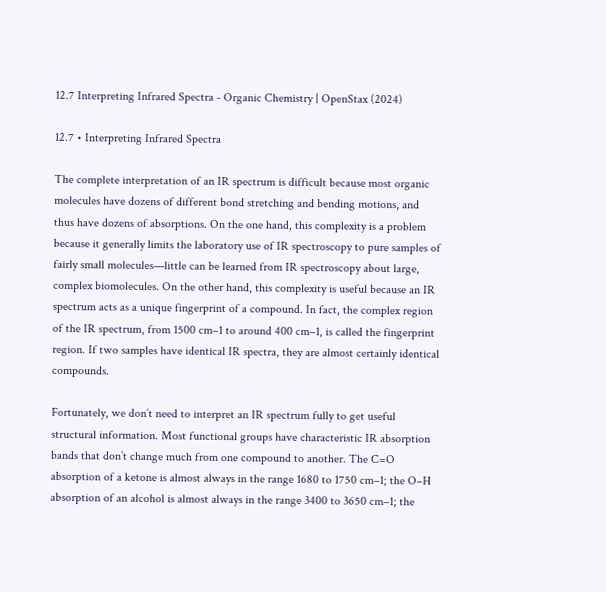12.7 Interpreting Infrared Spectra - Organic Chemistry | OpenStax (2024)

12.7 • Interpreting Infrared Spectra

The complete interpretation of an IR spectrum is difficult because most organic molecules have dozens of different bond stretching and bending motions, and thus have dozens of absorptions. On the one hand, this complexity is a problem because it generally limits the laboratory use of IR spectroscopy to pure samples of fairly small molecules—little can be learned from IR spectroscopy about large, complex biomolecules. On the other hand, this complexity is useful because an IR spectrum acts as a unique fingerprint of a compound. In fact, the complex region of the IR spectrum, from 1500 cm–1 to around 400 cm–1, is called the fingerprint region. If two samples have identical IR spectra, they are almost certainly identical compounds.

Fortunately, we don’t need to interpret an IR spectrum fully to get useful structural information. Most functional groups have characteristic IR absorption bands that don’t change much from one compound to another. The C=O absorption of a ketone is almost always in the range 1680 to 1750 cm–1; the O–H absorption of an alcohol is almost always in the range 3400 to 3650 cm–1; the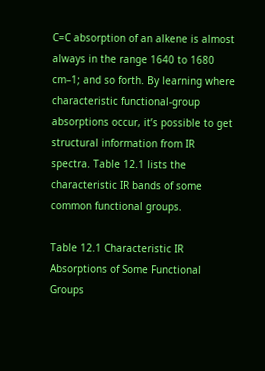C=C absorption of an alkene is almost always in the range 1640 to 1680 cm–1; and so forth. By learning where characteristic functional-group absorptions occur, it’s possible to get structural information from IR spectra. Table 12.1 lists the characteristic IR bands of some common functional groups.

Table 12.1 Characteristic IR Absorptions of Some Functional Groups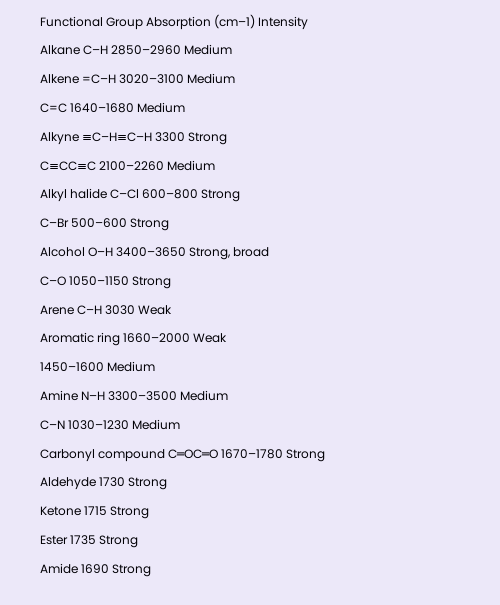Functional Group Absorption (cm–1) Intensity
Alkane C–H 2850–2960 Medium
Alkene =C–H 3020–3100 Medium
C=C 1640–1680 Medium
Alkyne ≡C–H≡C–H 3300 Strong
C≡CC≡C 2100–2260 Medium
Alkyl halide C–Cl 600–800 Strong
C–Br 500–600 Strong
Alcohol O–H 3400–3650 Strong, broad
C–O 1050–1150 Strong
Arene C–H 3030 Weak
Aromatic ring 1660–2000 Weak
1450–1600 Medium
Amine N–H 3300–3500 Medium
C–N 1030–1230 Medium
Carbonyl compound C═OC═O 1670–1780 Strong
Aldehyde 1730 Strong
Ketone 1715 Strong
Ester 1735 Strong
Amide 1690 Strong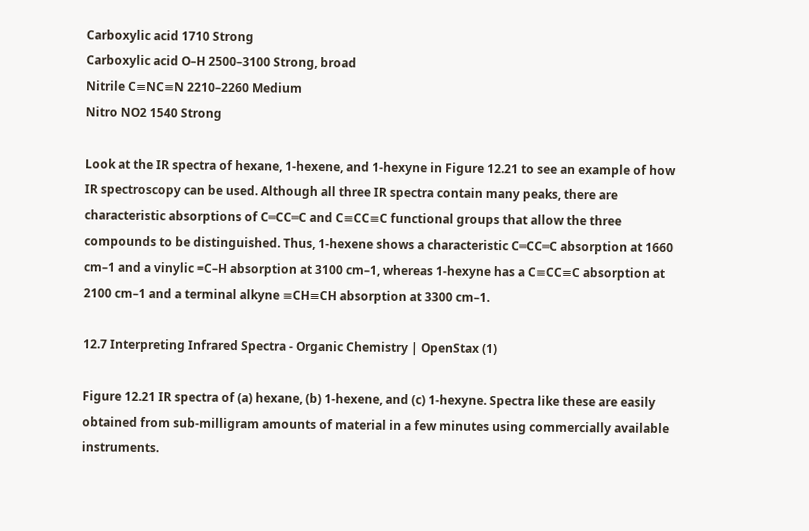Carboxylic acid 1710 Strong
Carboxylic acid O–H 2500–3100 Strong, broad
Nitrile C≡NC≡N 2210–2260 Medium
Nitro NO2 1540 Strong

Look at the IR spectra of hexane, 1-hexene, and 1-hexyne in Figure 12.21 to see an example of how IR spectroscopy can be used. Although all three IR spectra contain many peaks, there are characteristic absorptions of C═CC═C and C≡CC≡C functional groups that allow the three compounds to be distinguished. Thus, 1-hexene shows a characteristic C═CC═C absorption at 1660 cm–1 and a vinylic =C–H absorption at 3100 cm–1, whereas 1-hexyne has a C≡CC≡C absorption at 2100 cm–1 and a terminal alkyne ≡CH≡CH absorption at 3300 cm–1.

12.7 Interpreting Infrared Spectra - Organic Chemistry | OpenStax (1)

Figure 12.21 IR spectra of (a) hexane, (b) 1-hexene, and (c) 1-hexyne. Spectra like these are easily obtained from sub-milligram amounts of material in a few minutes using commercially available instruments.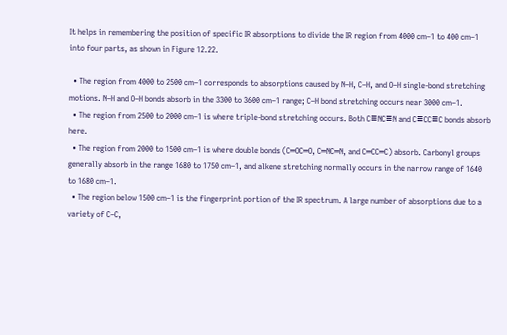It helps in remembering the position of specific IR absorptions to divide the IR region from 4000 cm–1 to 400 cm–1 into four parts, as shown in Figure 12.22.

  • The region from 4000 to 2500 cm–1 corresponds to absorptions caused by N–H, C–H, and O–H single-bond stretching motions. N–H and O–H bonds absorb in the 3300 to 3600 cm–1 range; C–H bond stretching occurs near 3000 cm–1.
  • The region from 2500 to 2000 cm–1 is where triple-bond stretching occurs. Both C≡NC≡N and C≡CC≡C bonds absorb here.
  • The region from 2000 to 1500 cm–1 is where double bonds (C═OC═O, C═NC═N, and C═CC═C) absorb. Carbonyl groups generally absorb in the range 1680 to 1750 cm–1, and alkene stretching normally occurs in the narrow range of 1640 to 1680 cm–1.
  • The region below 1500 cm–1 is the fingerprint portion of the IR spectrum. A large number of absorptions due to a variety of C–C,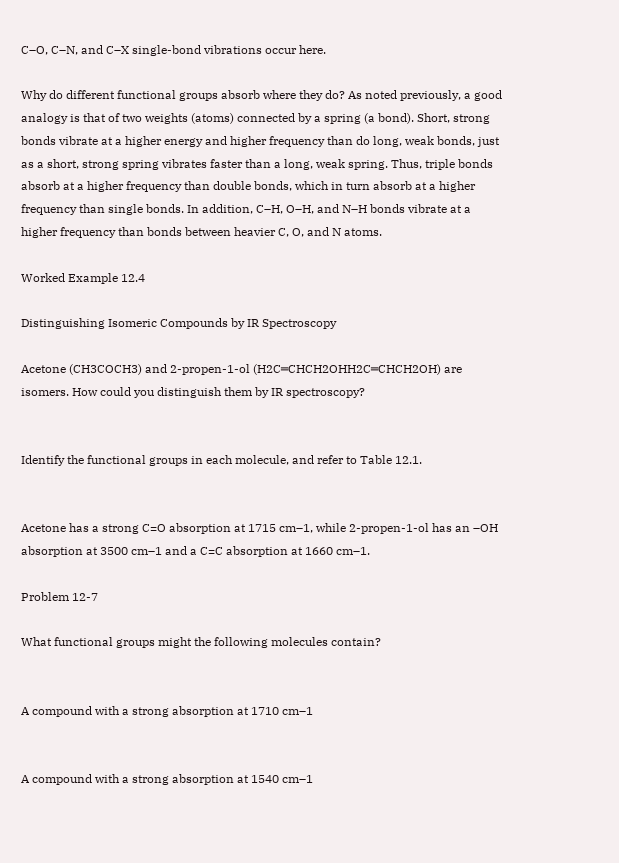C–O, C–N, and C–X single-bond vibrations occur here.

Why do different functional groups absorb where they do? As noted previously, a good analogy is that of two weights (atoms) connected by a spring (a bond). Short, strong bonds vibrate at a higher energy and higher frequency than do long, weak bonds, just as a short, strong spring vibrates faster than a long, weak spring. Thus, triple bonds absorb at a higher frequency than double bonds, which in turn absorb at a higher frequency than single bonds. In addition, C–H, O–H, and N–H bonds vibrate at a higher frequency than bonds between heavier C, O, and N atoms.

Worked Example 12.4

Distinguishing Isomeric Compounds by IR Spectroscopy

Acetone (CH3COCH3) and 2-propen-1-ol (H2C═CHCH2OHH2C═CHCH2OH) are isomers. How could you distinguish them by IR spectroscopy?


Identify the functional groups in each molecule, and refer to Table 12.1.


Acetone has a strong C=O absorption at 1715 cm–1, while 2-propen-1-ol has an –OH absorption at 3500 cm–1 and a C=C absorption at 1660 cm–1.

Problem 12-7

What functional groups might the following molecules contain?


A compound with a strong absorption at 1710 cm–1


A compound with a strong absorption at 1540 cm–1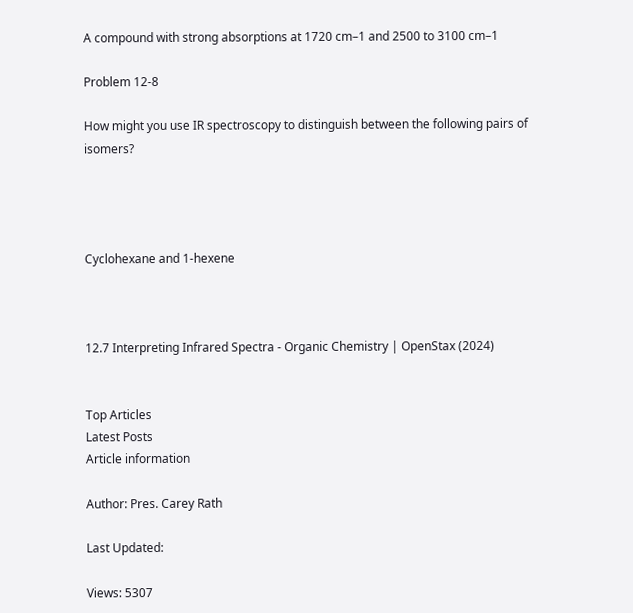A compound with strong absorptions at 1720 cm–1 and 2500 to 3100 cm–1

Problem 12-8

How might you use IR spectroscopy to distinguish between the following pairs of isomers?




Cyclohexane and 1-hexene



12.7 Interpreting Infrared Spectra - Organic Chemistry | OpenStax (2024)


Top Articles
Latest Posts
Article information

Author: Pres. Carey Rath

Last Updated:

Views: 5307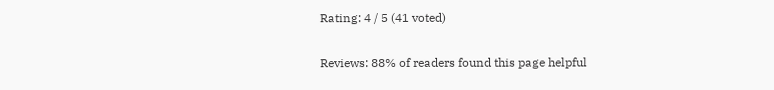Rating: 4 / 5 (41 voted)

Reviews: 88% of readers found this page helpful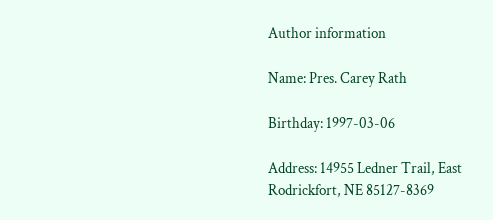Author information

Name: Pres. Carey Rath

Birthday: 1997-03-06

Address: 14955 Ledner Trail, East Rodrickfort, NE 85127-8369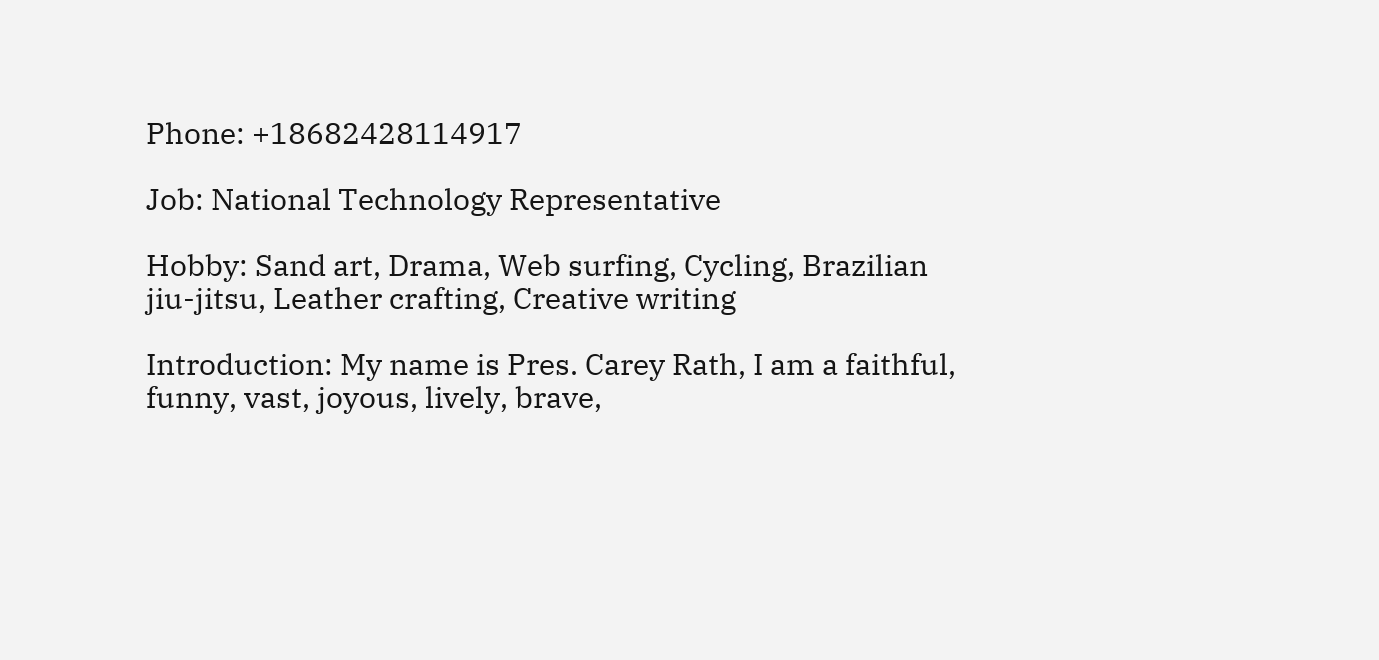Phone: +18682428114917

Job: National Technology Representative

Hobby: Sand art, Drama, Web surfing, Cycling, Brazilian jiu-jitsu, Leather crafting, Creative writing

Introduction: My name is Pres. Carey Rath, I am a faithful, funny, vast, joyous, lively, brave,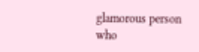glamorous person who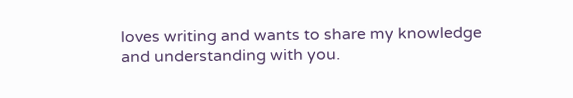loves writing and wants to share my knowledge and understanding with you.